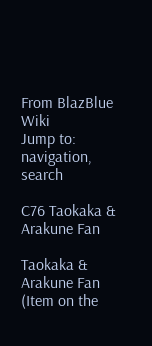From BlazBlue Wiki
Jump to: navigation, search

C76 Taokaka & Arakune Fan

Taokaka & Arakune Fan (Item on the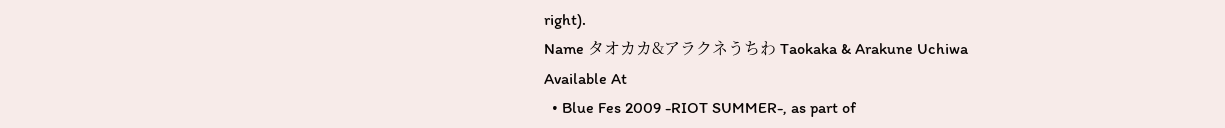right).
Name タオカカ&アラクネうちわ Taokaka & Arakune Uchiwa
Available At
  • Blue Fes 2009 -RIOT SUMMER-, as part of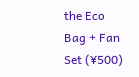the Eco Bag + Fan Set (¥500)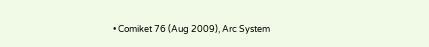• Comiket 76 (Aug 2009), Arc System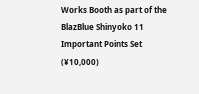Works Booth as part of the BlazBlue Shinyoko 11 Important Points Set (¥10,000)